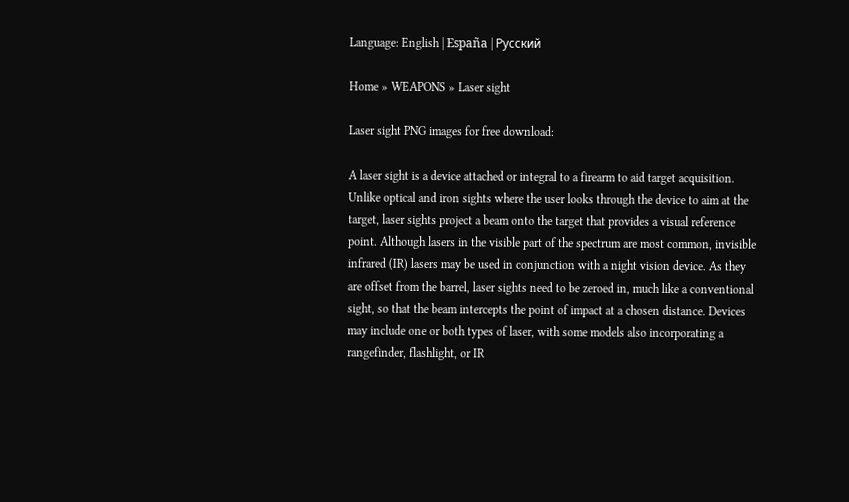Language: English | España | Русский

Home » WEAPONS » Laser sight

Laser sight PNG images for free download:

A laser sight is a device attached or integral to a firearm to aid target acquisition. Unlike optical and iron sights where the user looks through the device to aim at the target, laser sights project a beam onto the target that provides a visual reference point. Although lasers in the visible part of the spectrum are most common, invisible infrared (IR) lasers may be used in conjunction with a night vision device. As they are offset from the barrel, laser sights need to be zeroed in, much like a conventional sight, so that the beam intercepts the point of impact at a chosen distance. Devices may include one or both types of laser, with some models also incorporating a rangefinder, flashlight, or IR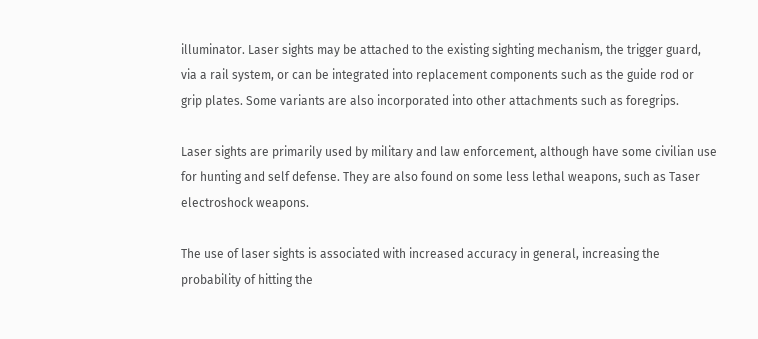illuminator. Laser sights may be attached to the existing sighting mechanism, the trigger guard, via a rail system, or can be integrated into replacement components such as the guide rod or grip plates. Some variants are also incorporated into other attachments such as foregrips.

Laser sights are primarily used by military and law enforcement, although have some civilian use for hunting and self defense. They are also found on some less lethal weapons, such as Taser electroshock weapons.

The use of laser sights is associated with increased accuracy in general, increasing the probability of hitting the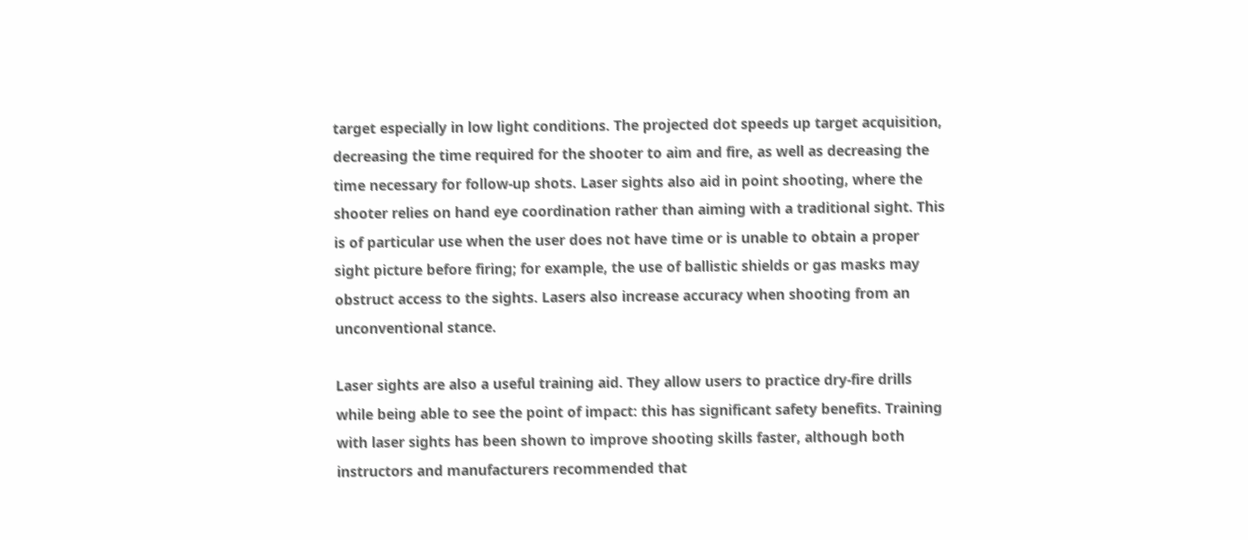target especially in low light conditions. The projected dot speeds up target acquisition, decreasing the time required for the shooter to aim and fire, as well as decreasing the time necessary for follow-up shots. Laser sights also aid in point shooting, where the shooter relies on hand eye coordination rather than aiming with a traditional sight. This is of particular use when the user does not have time or is unable to obtain a proper sight picture before firing; for example, the use of ballistic shields or gas masks may obstruct access to the sights. Lasers also increase accuracy when shooting from an unconventional stance.

Laser sights are also a useful training aid. They allow users to practice dry-fire drills while being able to see the point of impact: this has significant safety benefits. Training with laser sights has been shown to improve shooting skills faster, although both instructors and manufacturers recommended that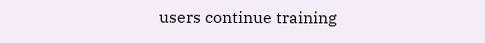users continue training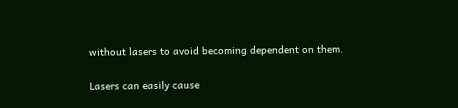without lasers to avoid becoming dependent on them.

Lasers can easily cause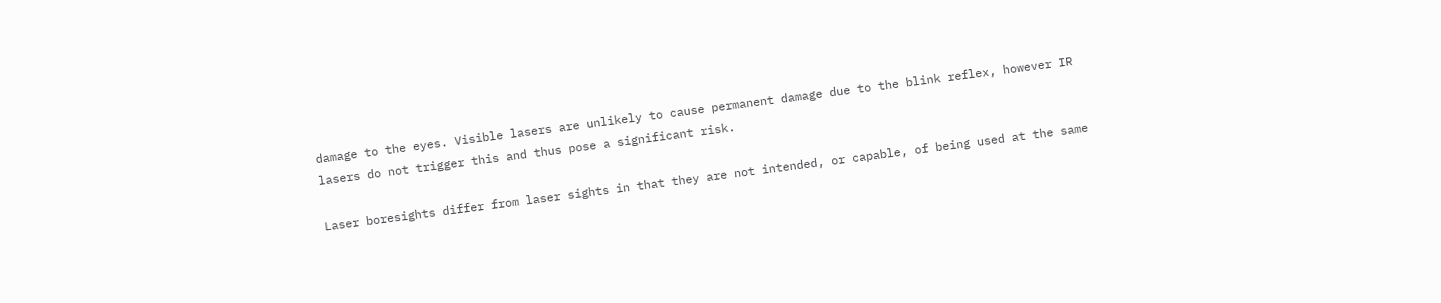damage to the eyes. Visible lasers are unlikely to cause permanent damage due to the blink reflex, however IR lasers do not trigger this and thus pose a significant risk.

Laser boresights differ from laser sights in that they are not intended, or capable, of being used at the same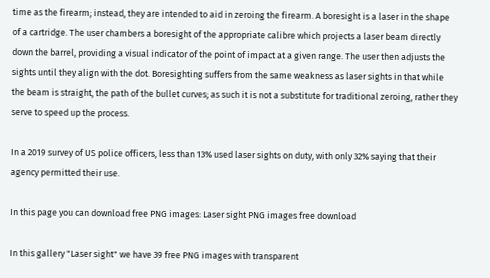time as the firearm; instead, they are intended to aid in zeroing the firearm. A boresight is a laser in the shape of a cartridge. The user chambers a boresight of the appropriate calibre which projects a laser beam directly down the barrel, providing a visual indicator of the point of impact at a given range. The user then adjusts the sights until they align with the dot. Boresighting suffers from the same weakness as laser sights in that while the beam is straight, the path of the bullet curves; as such it is not a substitute for traditional zeroing, rather they serve to speed up the process.

In a 2019 survey of US police officers, less than 13% used laser sights on duty, with only 32% saying that their agency permitted their use.

In this page you can download free PNG images: Laser sight PNG images free download

In this gallery "Laser sight" we have 39 free PNG images with transparent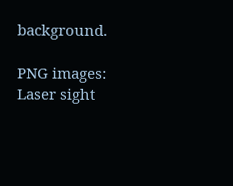background.

PNG images: Laser sight